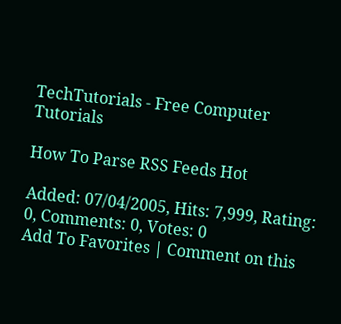TechTutorials - Free Computer Tutorials

How To Parse RSS Feeds Hot

Added: 07/04/2005, Hits: 7,999, Rating: 0, Comments: 0, Votes: 0
Add To Favorites | Comment on this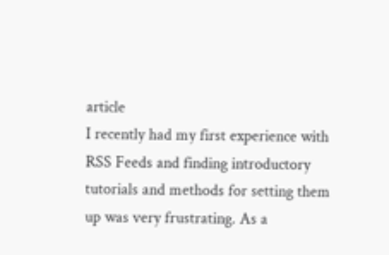article
I recently had my first experience with RSS Feeds and finding introductory tutorials and methods for setting them up was very frustrating. As a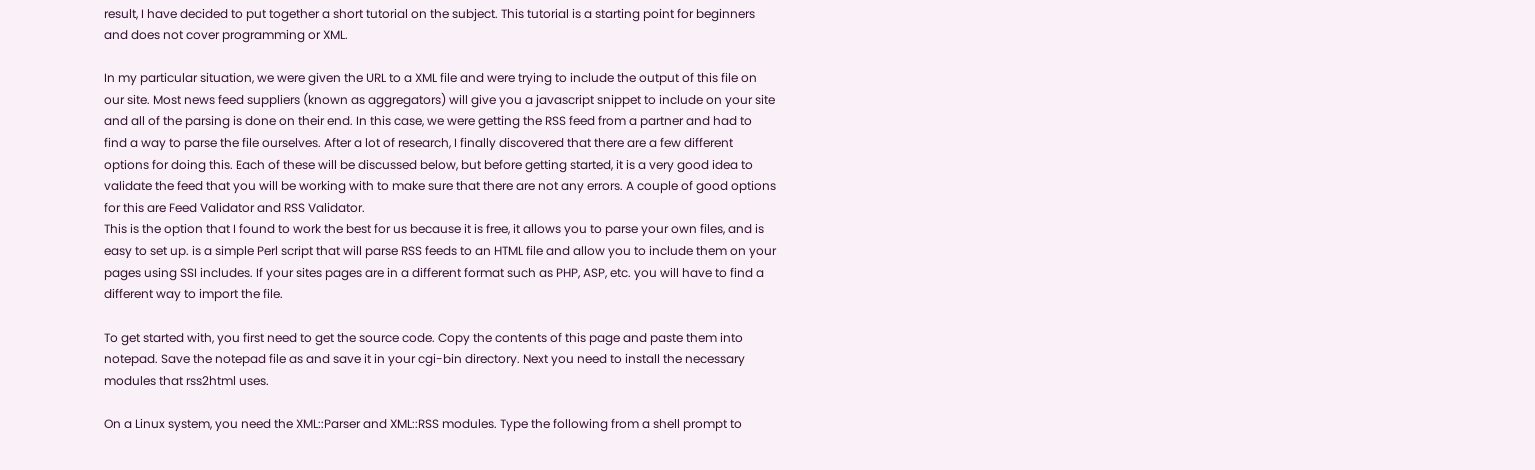result, I have decided to put together a short tutorial on the subject. This tutorial is a starting point for beginners and does not cover programming or XML.

In my particular situation, we were given the URL to a XML file and were trying to include the output of this file on our site. Most news feed suppliers (known as aggregators) will give you a javascript snippet to include on your site and all of the parsing is done on their end. In this case, we were getting the RSS feed from a partner and had to find a way to parse the file ourselves. After a lot of research, I finally discovered that there are a few different options for doing this. Each of these will be discussed below, but before getting started, it is a very good idea to validate the feed that you will be working with to make sure that there are not any errors. A couple of good options for this are Feed Validator and RSS Validator.
This is the option that I found to work the best for us because it is free, it allows you to parse your own files, and is easy to set up. is a simple Perl script that will parse RSS feeds to an HTML file and allow you to include them on your pages using SSI includes. If your sites pages are in a different format such as PHP, ASP, etc. you will have to find a different way to import the file.

To get started with, you first need to get the source code. Copy the contents of this page and paste them into notepad. Save the notepad file as and save it in your cgi-bin directory. Next you need to install the necessary modules that rss2html uses.

On a Linux system, you need the XML::Parser and XML::RSS modules. Type the following from a shell prompt to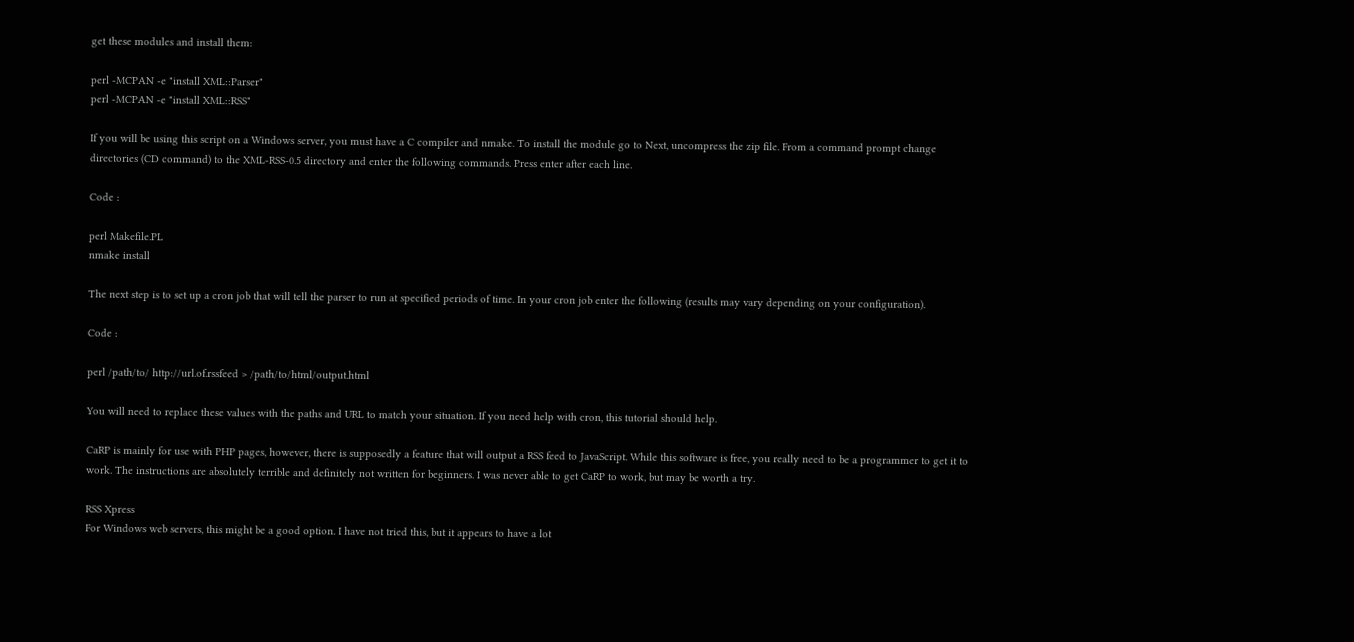get these modules and install them:

perl -MCPAN -e "install XML::Parser"
perl -MCPAN -e "install XML::RSS"

If you will be using this script on a Windows server, you must have a C compiler and nmake. To install the module go to Next, uncompress the zip file. From a command prompt change directories (CD command) to the XML-RSS-0.5 directory and enter the following commands. Press enter after each line.

Code :

perl Makefile.PL
nmake install

The next step is to set up a cron job that will tell the parser to run at specified periods of time. In your cron job enter the following (results may vary depending on your configuration).

Code :

perl /path/to/ http://url.of.rssfeed > /path/to/html/output.html

You will need to replace these values with the paths and URL to match your situation. If you need help with cron, this tutorial should help.

CaRP is mainly for use with PHP pages, however, there is supposedly a feature that will output a RSS feed to JavaScript. While this software is free, you really need to be a programmer to get it to work. The instructions are absolutely terrible and definitely not written for beginners. I was never able to get CaRP to work, but may be worth a try.

RSS Xpress
For Windows web servers, this might be a good option. I have not tried this, but it appears to have a lot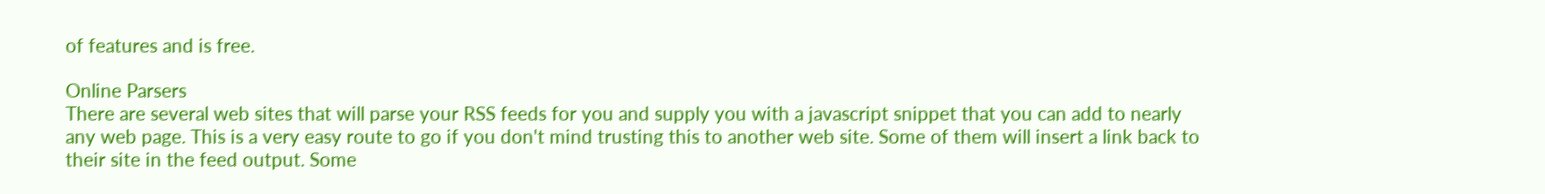of features and is free.

Online Parsers
There are several web sites that will parse your RSS feeds for you and supply you with a javascript snippet that you can add to nearly any web page. This is a very easy route to go if you don't mind trusting this to another web site. Some of them will insert a link back to their site in the feed output. Some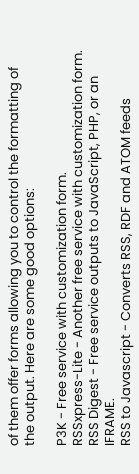of them offer forms allowing you to control the formatting of the output. Here are some good options:

P3K - Free service with customization form.
RSSxpress-Lite - Another free service with customization form.
RSS Digest - Free service outputs to JavaScript, PHP, or an IFRAME.
RSS to Javascript - Converts RSS, RDF and ATOM feeds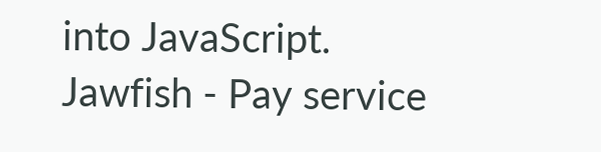into JavaScript.
Jawfish - Pay service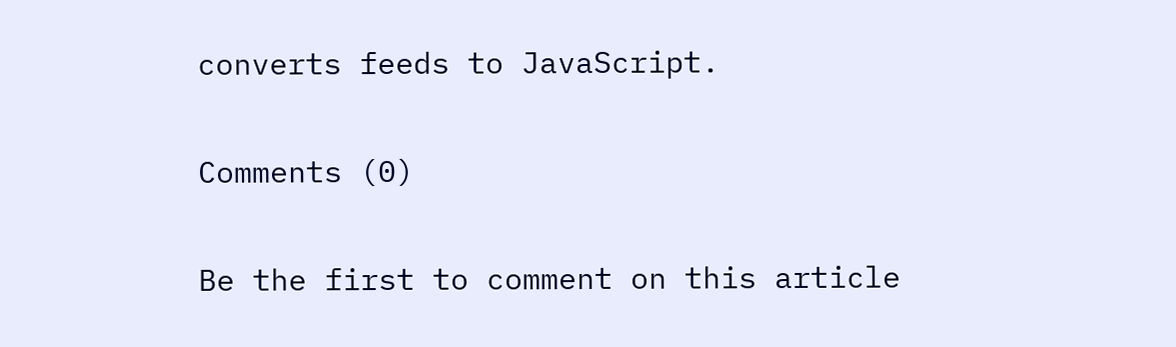converts feeds to JavaScript.

Comments (0)

Be the first to comment on this article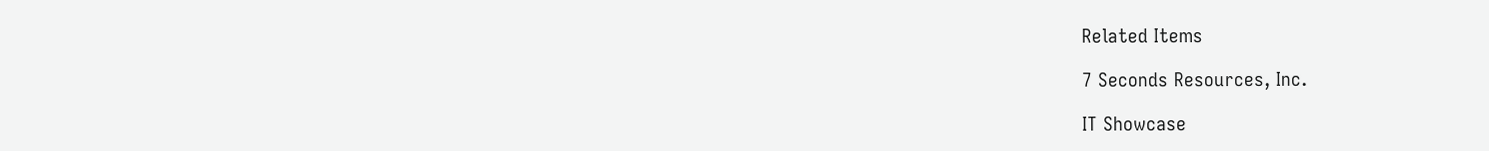Related Items

7 Seconds Resources, Inc.

IT Showcase